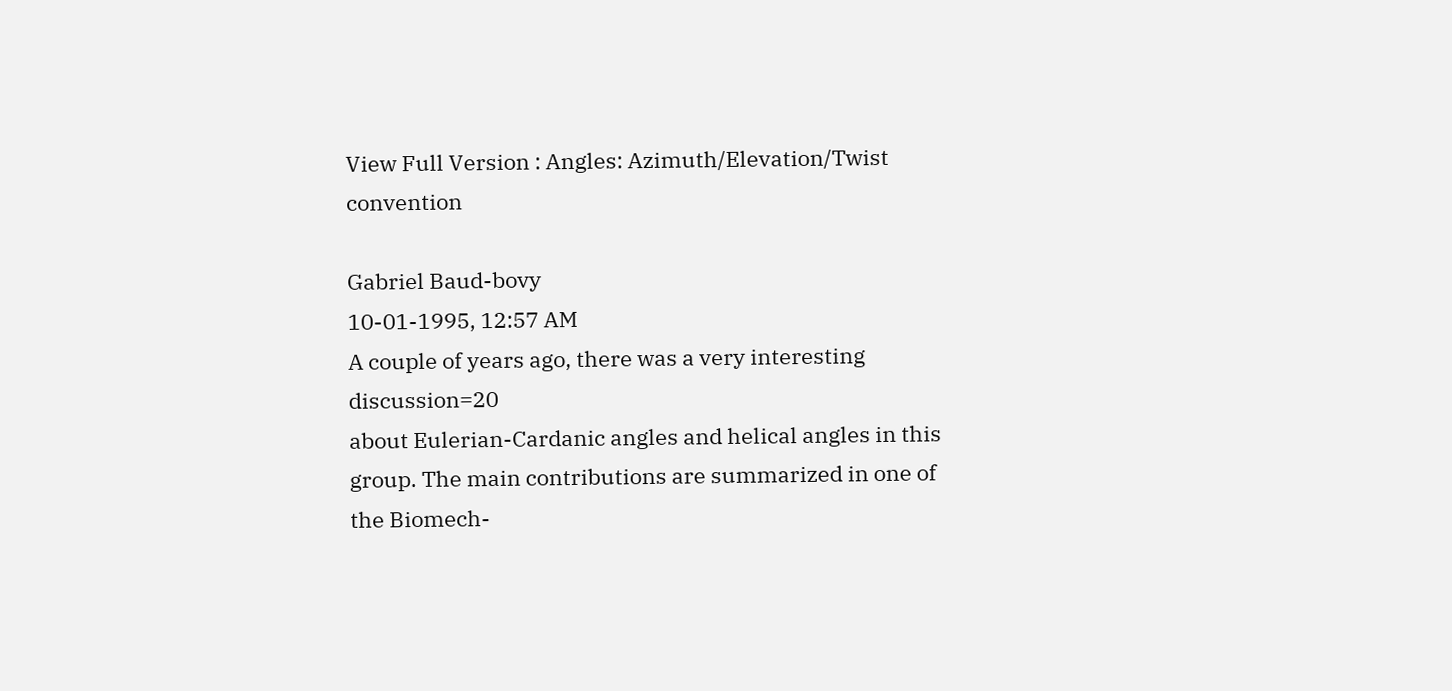View Full Version : Angles: Azimuth/Elevation/Twist convention

Gabriel Baud-bovy
10-01-1995, 12:57 AM
A couple of years ago, there was a very interesting discussion=20
about Eulerian-Cardanic angles and helical angles in this
group. The main contributions are summarized in one of the Biomech-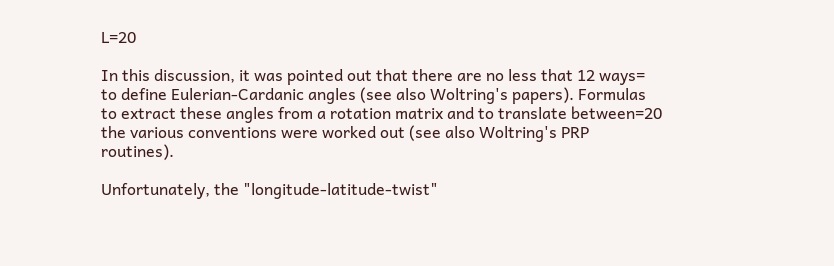L=20

In this discussion, it was pointed out that there are no less that 12 ways=
to define Eulerian-Cardanic angles (see also Woltring's papers). Formulas
to extract these angles from a rotation matrix and to translate between=20
the various conventions were worked out (see also Woltring's PRP routines).

Unfortunately, the "longitude-latitude-twist"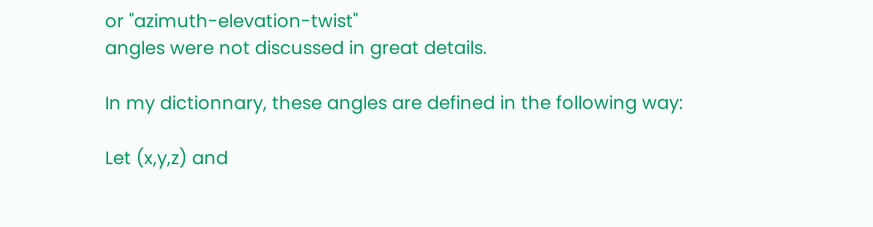or "azimuth-elevation-twist"
angles were not discussed in great details.

In my dictionnary, these angles are defined in the following way:

Let (x,y,z) and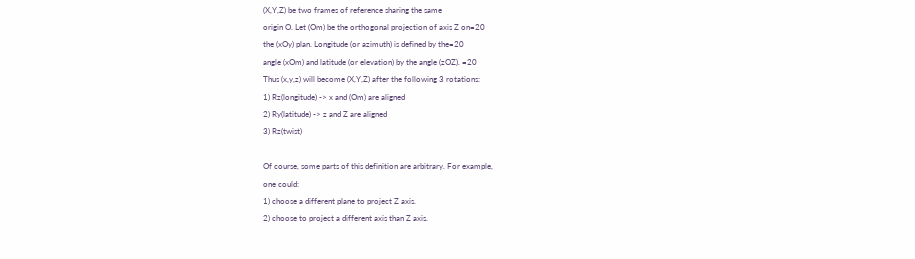(X,Y,Z) be two frames of reference sharing the same
origin O. Let (Om) be the orthogonal projection of axis Z on=20
the (xOy) plan. Longitude (or azimuth) is defined by the=20
angle (xOm) and latitude (or elevation) by the angle (zOZ). =20
Thus (x,y,z) will become (X,Y,Z) after the following 3 rotations:
1) Rz(longitude) -> x and (Om) are aligned
2) Ry(latitude) -> z and Z are aligned
3) Rz(twist)

Of course, some parts of this definition are arbitrary. For example,
one could:
1) choose a different plane to project Z axis.
2) choose to project a different axis than Z axis.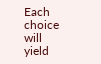Each choice will yield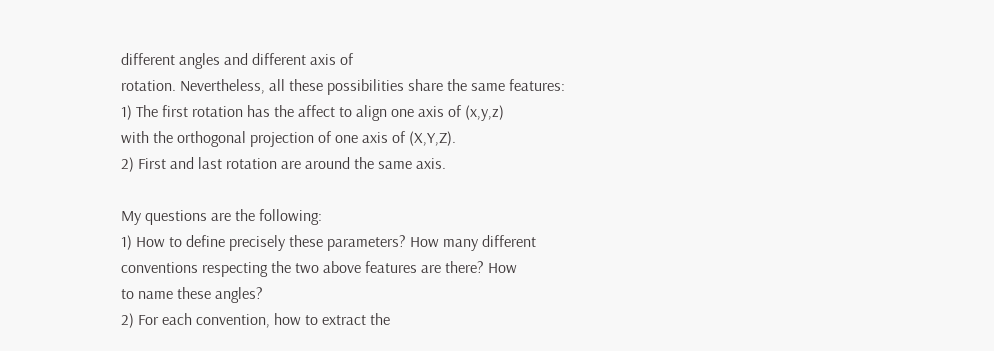different angles and different axis of
rotation. Nevertheless, all these possibilities share the same features:
1) The first rotation has the affect to align one axis of (x,y,z)
with the orthogonal projection of one axis of (X,Y,Z).
2) First and last rotation are around the same axis.

My questions are the following:
1) How to define precisely these parameters? How many different
conventions respecting the two above features are there? How
to name these angles?
2) For each convention, how to extract the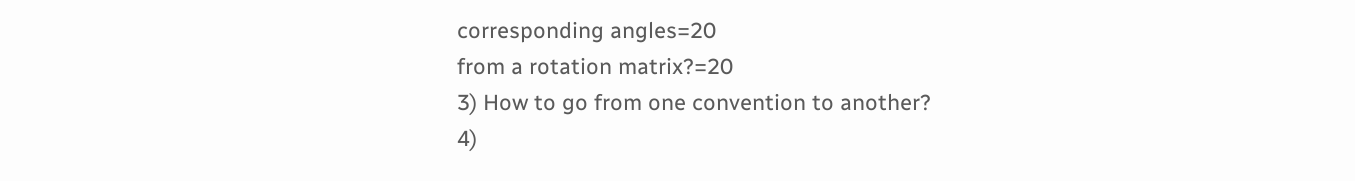corresponding angles=20
from a rotation matrix?=20
3) How to go from one convention to another?
4)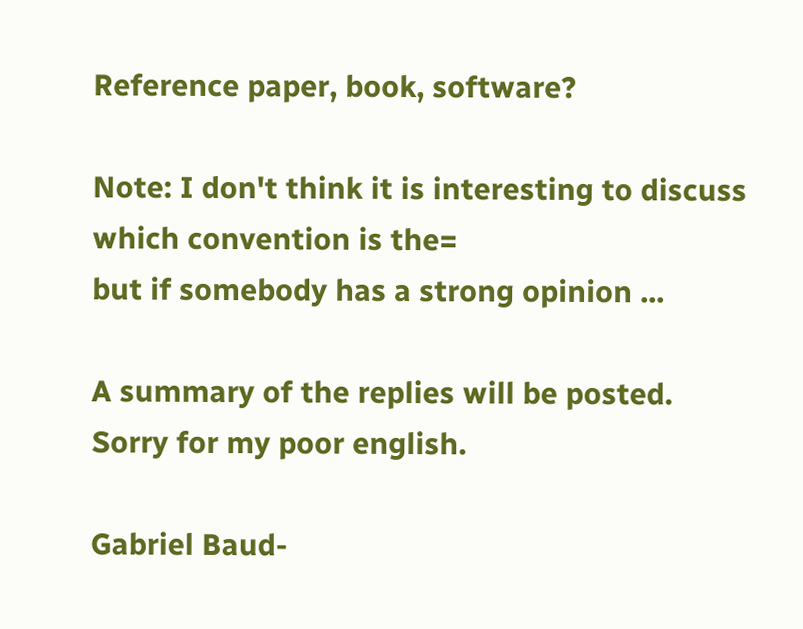Reference paper, book, software?

Note: I don't think it is interesting to discuss which convention is the=
but if somebody has a strong opinion ...

A summary of the replies will be posted. Sorry for my poor english.

Gabriel Baud-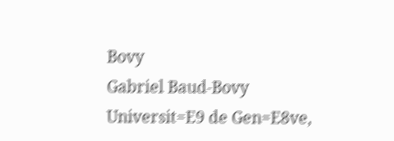Bovy
Gabriel Baud-Bovy
Universit=E9 de Gen=E8ve,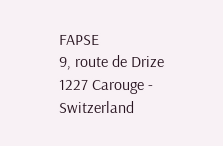FAPSE
9, route de Drize
1227 Carouge - Switzerland